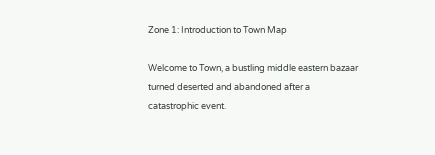Zone 1: Introduction to Town Map

Welcome to Town, a bustling middle eastern bazaar turned deserted and abandoned after a catastrophic event.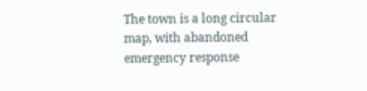The town is a long circular map, with abandoned emergency response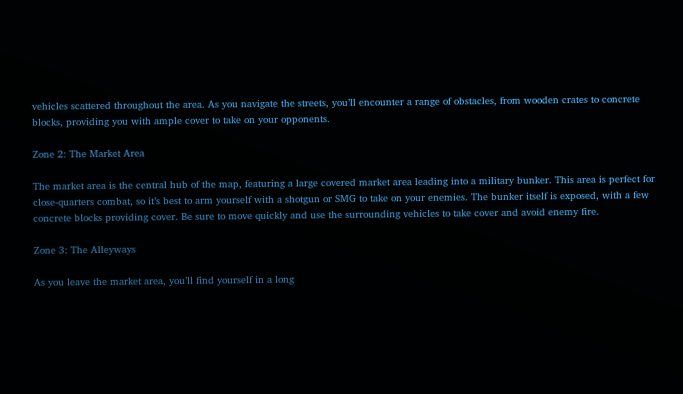vehicles scattered throughout the area. As you navigate the streets, you’ll encounter a range of obstacles, from wooden crates to concrete blocks, providing you with ample cover to take on your opponents.

Zone 2: The Market Area

The market area is the central hub of the map, featuring a large covered market area leading into a military bunker. This area is perfect for close-quarters combat, so it’s best to arm yourself with a shotgun or SMG to take on your enemies. The bunker itself is exposed, with a few concrete blocks providing cover. Be sure to move quickly and use the surrounding vehicles to take cover and avoid enemy fire.

Zone 3: The Alleyways

As you leave the market area, you’ll find yourself in a long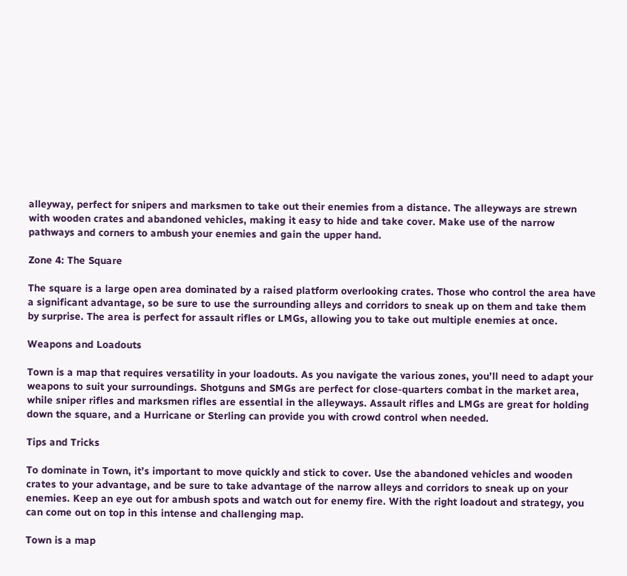alleyway, perfect for snipers and marksmen to take out their enemies from a distance. The alleyways are strewn with wooden crates and abandoned vehicles, making it easy to hide and take cover. Make use of the narrow pathways and corners to ambush your enemies and gain the upper hand.

Zone 4: The Square

The square is a large open area dominated by a raised platform overlooking crates. Those who control the area have a significant advantage, so be sure to use the surrounding alleys and corridors to sneak up on them and take them by surprise. The area is perfect for assault rifles or LMGs, allowing you to take out multiple enemies at once.

Weapons and Loadouts

Town is a map that requires versatility in your loadouts. As you navigate the various zones, you’ll need to adapt your weapons to suit your surroundings. Shotguns and SMGs are perfect for close-quarters combat in the market area, while sniper rifles and marksmen rifles are essential in the alleyways. Assault rifles and LMGs are great for holding down the square, and a Hurricane or Sterling can provide you with crowd control when needed.

Tips and Tricks

To dominate in Town, it’s important to move quickly and stick to cover. Use the abandoned vehicles and wooden crates to your advantage, and be sure to take advantage of the narrow alleys and corridors to sneak up on your enemies. Keep an eye out for ambush spots and watch out for enemy fire. With the right loadout and strategy, you can come out on top in this intense and challenging map.

Town is a map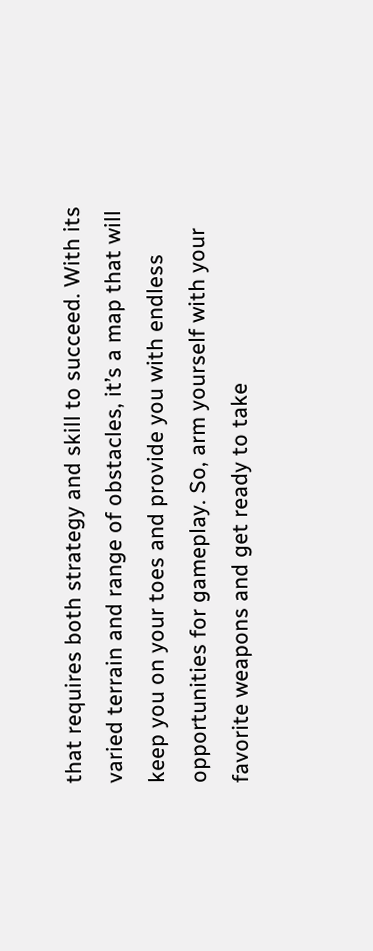that requires both strategy and skill to succeed. With its varied terrain and range of obstacles, it’s a map that will keep you on your toes and provide you with endless opportunities for gameplay. So, arm yourself with your favorite weapons and get ready to take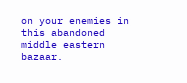on your enemies in this abandoned middle eastern bazaar.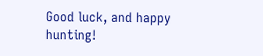Good luck, and happy hunting!